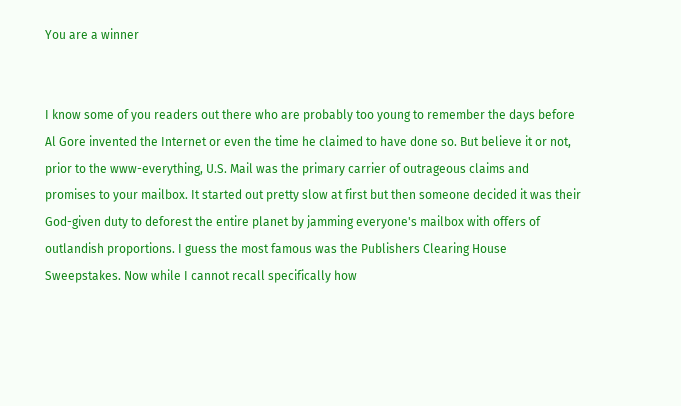You are a winner


I know some of you readers out there who are probably too young to remember the days before Al Gore invented the Internet or even the time he claimed to have done so. But believe it or not, prior to the www-everything, U.S. Mail was the primary carrier of outrageous claims and promises to your mailbox. It started out pretty slow at first but then someone decided it was their God-given duty to deforest the entire planet by jamming everyone's mailbox with offers of outlandish proportions. I guess the most famous was the Publishers Clearing House Sweepstakes. Now while I cannot recall specifically how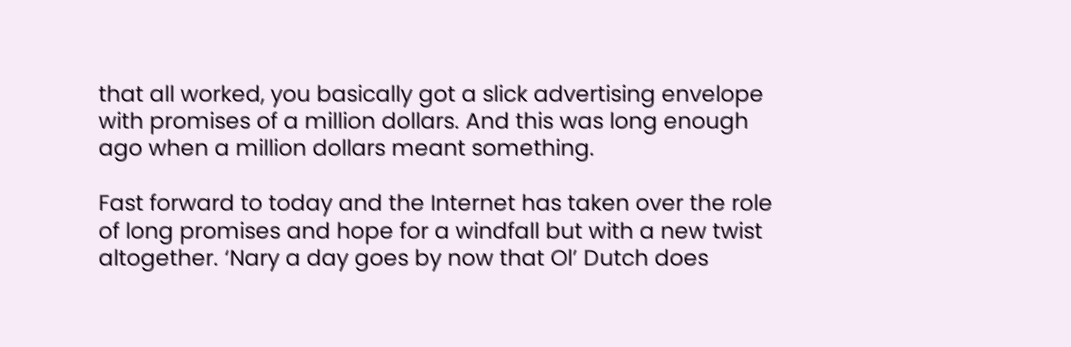that all worked, you basically got a slick advertising envelope with promises of a million dollars. And this was long enough ago when a million dollars meant something.

Fast forward to today and the Internet has taken over the role of long promises and hope for a windfall but with a new twist altogether. ‘Nary a day goes by now that Ol’ Dutch does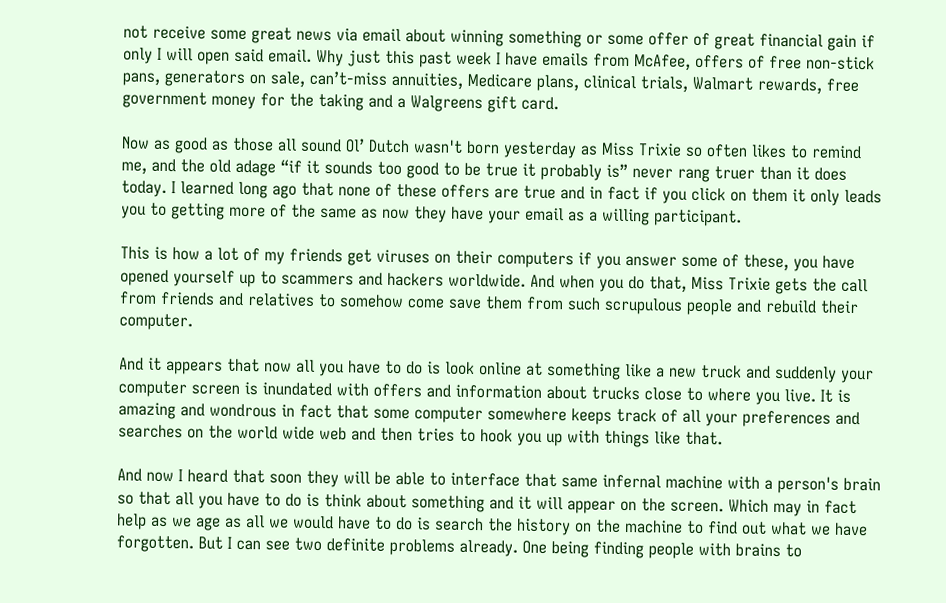not receive some great news via email about winning something or some offer of great financial gain if only I will open said email. Why just this past week I have emails from McAfee, offers of free non-stick pans, generators on sale, can’t-miss annuities, Medicare plans, clinical trials, Walmart rewards, free government money for the taking and a Walgreens gift card.

Now as good as those all sound Ol’ Dutch wasn't born yesterday as Miss Trixie so often likes to remind me, and the old adage “if it sounds too good to be true it probably is” never rang truer than it does today. I learned long ago that none of these offers are true and in fact if you click on them it only leads you to getting more of the same as now they have your email as a willing participant.

This is how a lot of my friends get viruses on their computers if you answer some of these, you have opened yourself up to scammers and hackers worldwide. And when you do that, Miss Trixie gets the call from friends and relatives to somehow come save them from such scrupulous people and rebuild their computer.

And it appears that now all you have to do is look online at something like a new truck and suddenly your computer screen is inundated with offers and information about trucks close to where you live. It is amazing and wondrous in fact that some computer somewhere keeps track of all your preferences and searches on the world wide web and then tries to hook you up with things like that.

And now I heard that soon they will be able to interface that same infernal machine with a person's brain so that all you have to do is think about something and it will appear on the screen. Which may in fact help as we age as all we would have to do is search the history on the machine to find out what we have forgotten. But I can see two definite problems already. One being finding people with brains to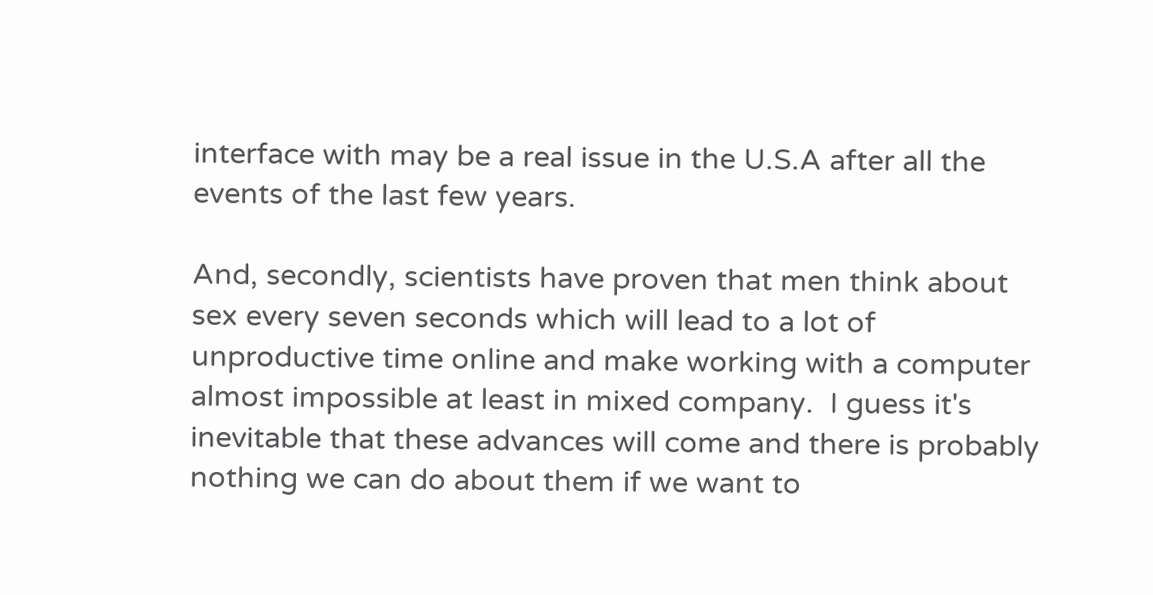interface with may be a real issue in the U.S.A after all the events of the last few years.

And, secondly, scientists have proven that men think about sex every seven seconds which will lead to a lot of unproductive time online and make working with a computer almost impossible at least in mixed company.  I guess it's inevitable that these advances will come and there is probably nothing we can do about them if we want to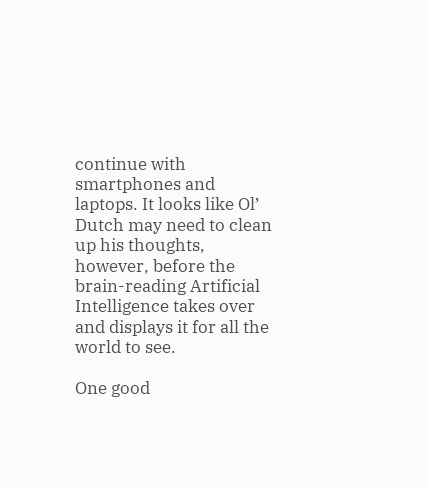continue with smartphones and laptops. It looks like Ol’ Dutch may need to clean up his thoughts, however, before the brain-reading Artificial Intelligence takes over and displays it for all the world to see.

One good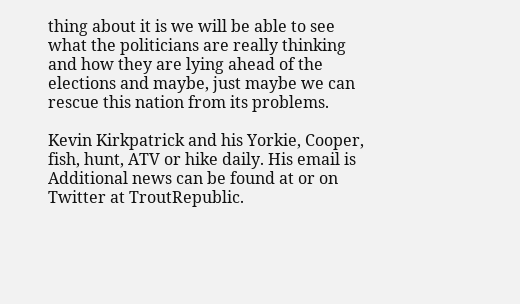thing about it is we will be able to see what the politicians are really thinking and how they are lying ahead of the elections and maybe, just maybe we can rescue this nation from its problems.

Kevin Kirkpatrick and his Yorkie, Cooper, fish, hunt, ATV or hike daily. His email is Additional news can be found at or on Twitter at TroutRepublic.